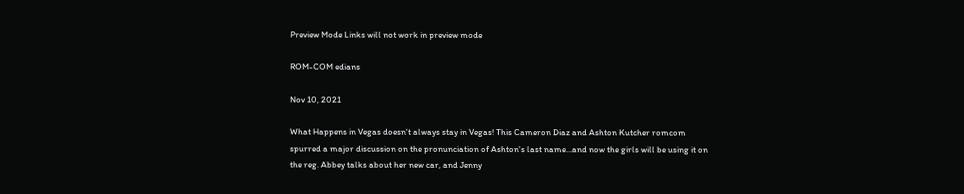Preview Mode Links will not work in preview mode

ROM-COM edians

Nov 10, 2021

What Happens in Vegas doesn't always stay in Vegas! This Cameron Diaz and Ashton Kutcher romcom spurred a major discussion on the pronunciation of Ashton's last name...and now the girls will be using it on the reg. Abbey talks about her new car, and Jenny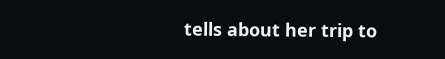tells about her trip to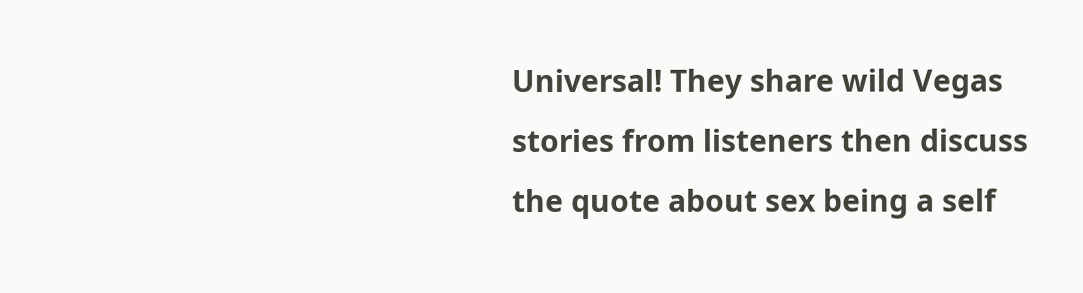Universal! They share wild Vegas stories from listeners then discuss the quote about sex being a self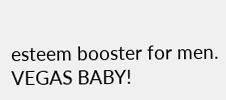esteem booster for men. VEGAS BABY!